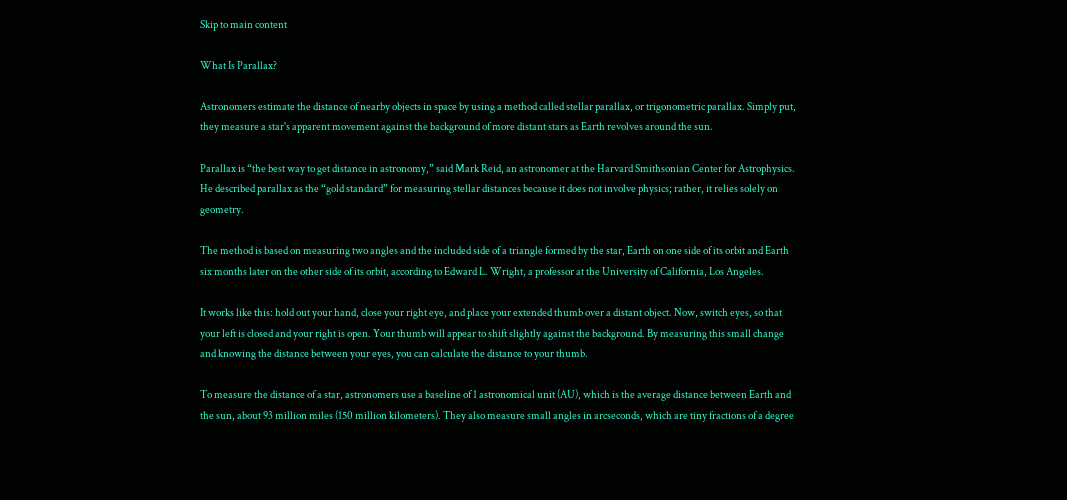Skip to main content

What Is Parallax?

Astronomers estimate the distance of nearby objects in space by using a method called stellar parallax, or trigonometric parallax. Simply put, they measure a star's apparent movement against the background of more distant stars as Earth revolves around the sun.

Parallax is “the best way to get distance in astronomy,” said Mark Reid, an astronomer at the Harvard Smithsonian Center for Astrophysics. He described parallax as the “gold standard” for measuring stellar distances because it does not involve physics; rather, it relies solely on geometry.

The method is based on measuring two angles and the included side of a triangle formed by the star, Earth on one side of its orbit and Earth six months later on the other side of its orbit, according to Edward L. Wright, a professor at the University of California, Los Angeles.

It works like this: hold out your hand, close your right eye, and place your extended thumb over a distant object. Now, switch eyes, so that your left is closed and your right is open. Your thumb will appear to shift slightly against the background. By measuring this small change and knowing the distance between your eyes, you can calculate the distance to your thumb.

To measure the distance of a star, astronomers use a baseline of 1 astronomical unit (AU), which is the average distance between Earth and the sun, about 93 million miles (150 million kilometers). They also measure small angles in arcseconds, which are tiny fractions of a degree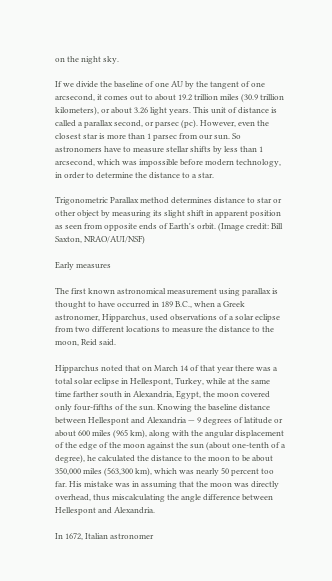on the night sky.

If we divide the baseline of one AU by the tangent of one arcsecond, it comes out to about 19.2 trillion miles (30.9 trillion kilometers), or about 3.26 light years. This unit of distance is called a parallax second, or parsec (pc). However, even the closest star is more than 1 parsec from our sun. So astronomers have to measure stellar shifts by less than 1 arcsecond, which was impossible before modern technology, in order to determine the distance to a star.

Trigonometric Parallax method determines distance to star or other object by measuring its slight shift in apparent position as seen from opposite ends of Earth's orbit. (Image credit: Bill Saxton, NRAO/AUI/NSF)

Early measures

The first known astronomical measurement using parallax is thought to have occurred in 189 B.C., when a Greek astronomer, Hipparchus, used observations of a solar eclipse from two different locations to measure the distance to the moon, Reid said.

Hipparchus noted that on March 14 of that year there was a total solar eclipse in Hellespont, Turkey, while at the same time farther south in Alexandria, Egypt, the moon covered only four-fifths of the sun. Knowing the baseline distance between Hellespont and Alexandria — 9 degrees of latitude or about 600 miles (965 km), along with the angular displacement of the edge of the moon against the sun (about one-tenth of a degree), he calculated the distance to the moon to be about 350,000 miles (563,300 km), which was nearly 50 percent too far. His mistake was in assuming that the moon was directly overhead, thus miscalculating the angle difference between Hellespont and Alexandria.

In 1672, Italian astronomer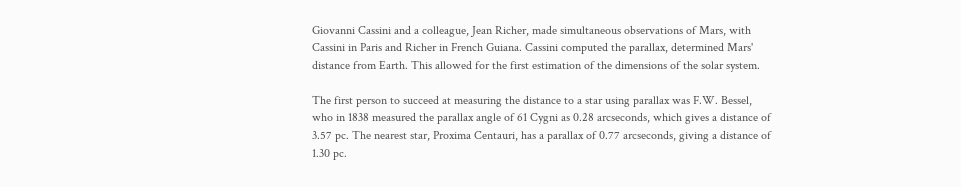Giovanni Cassini and a colleague, Jean Richer, made simultaneous observations of Mars, with Cassini in Paris and Richer in French Guiana. Cassini computed the parallax, determined Mars' distance from Earth. This allowed for the first estimation of the dimensions of the solar system.

The first person to succeed at measuring the distance to a star using parallax was F.W. Bessel, who in 1838 measured the parallax angle of 61 Cygni as 0.28 arcseconds, which gives a distance of 3.57 pc. The nearest star, Proxima Centauri, has a parallax of 0.77 arcseconds, giving a distance of 1.30 pc.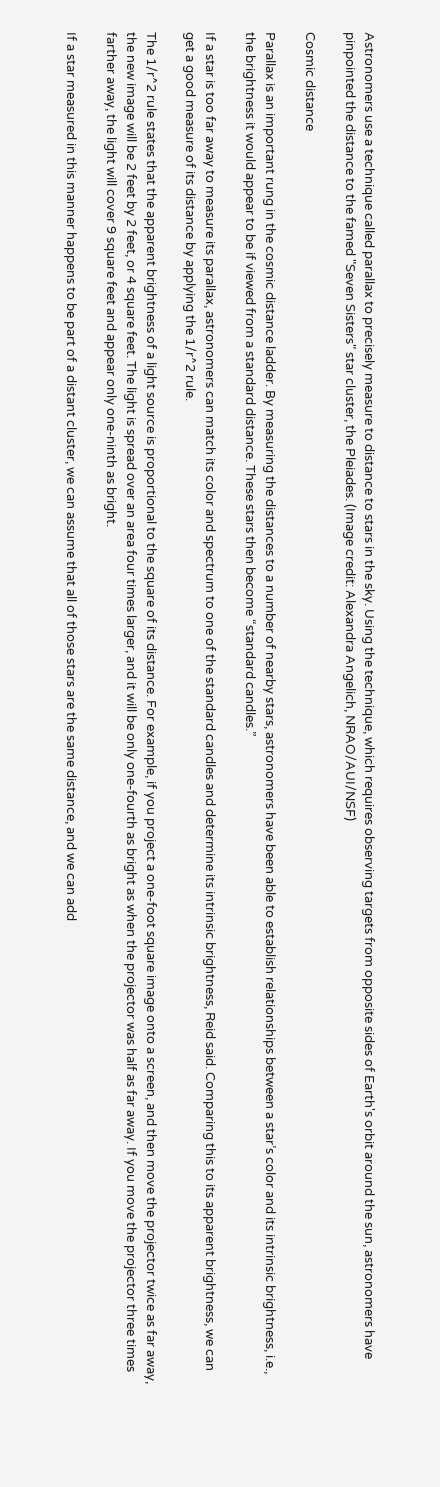Astronomers use a technique called parallax to precisely measure to distance to stars in the sky. Using the technique, which requires observing targets from opposite sides of Earth's orbit around the sun, astronomers have pinpointed the distance to the famed "Seven Sisters" star cluster, the Pleiades. (Image credit: Alexandra Angelich, NRAO/AUI/NSF)

Cosmic distance

Parallax is an important rung in the cosmic distance ladder. By measuring the distances to a number of nearby stars, astronomers have been able to establish relationships between a star’s color and its intrinsic brightness, i.e., the brightness it would appear to be if viewed from a standard distance. These stars then become “standard candles.”

If a star is too far away to measure its parallax, astronomers can match its color and spectrum to one of the standard candles and determine its intrinsic brightness, Reid said. Comparing this to its apparent brightness, we can get a good measure of its distance by applying the 1/r^2 rule.

The 1/r^2 rule states that the apparent brightness of a light source is proportional to the square of its distance. For example, if you project a one-foot square image onto a screen, and then move the projector twice as far away, the new image will be 2 feet by 2 feet, or 4 square feet. The light is spread over an area four times larger, and it will be only one-fourth as bright as when the projector was half as far away. If you move the projector three times farther away, the light will cover 9 square feet and appear only one-ninth as bright.

If a star measured in this manner happens to be part of a distant cluster, we can assume that all of those stars are the same distance, and we can add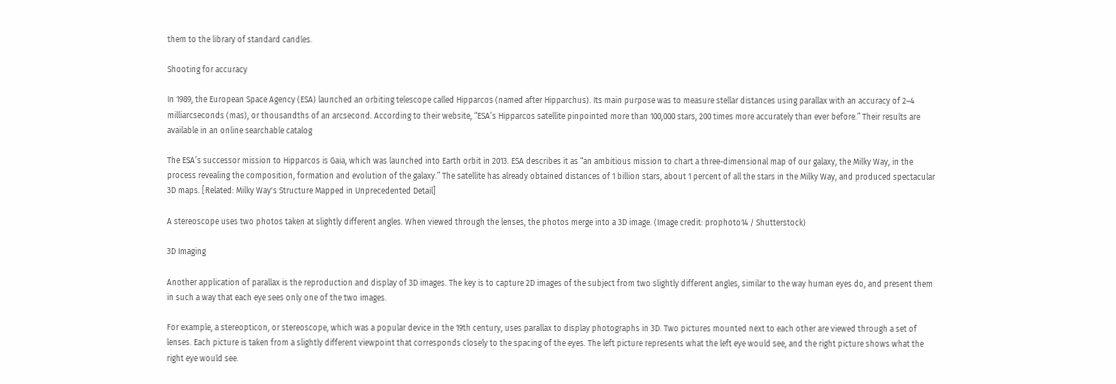them to the library of standard candles.

Shooting for accuracy

In 1989, the European Space Agency (ESA) launched an orbiting telescope called Hipparcos (named after Hipparchus). Its main purpose was to measure stellar distances using parallax with an accuracy of 2–4 milliarcseconds (mas), or thousandths of an arcsecond. According to their website, “ESA’s Hipparcos satellite pinpointed more than 100,000 stars, 200 times more accurately than ever before.” Their results are available in an online searchable catalog

The ESA’s successor mission to Hipparcos is Gaia, which was launched into Earth orbit in 2013. ESA describes it as “an ambitious mission to chart a three-dimensional map of our galaxy, the Milky Way, in the process revealing the composition, formation and evolution of the galaxy.” The satellite has already obtained distances of 1 billion stars, about 1 percent of all the stars in the Milky Way, and produced spectacular 3D maps. [Related: Milky Way's Structure Mapped in Unprecedented Detail]

A stereoscope uses two photos taken at slightly different angles. When viewed through the lenses, the photos merge into a 3D image. (Image credit: prophoto14 / Shutterstock)

3D Imaging

Another application of parallax is the reproduction and display of 3D images. The key is to capture 2D images of the subject from two slightly different angles, similar to the way human eyes do, and present them in such a way that each eye sees only one of the two images.

For example, a stereopticon, or stereoscope, which was a popular device in the 19th century, uses parallax to display photographs in 3D. Two pictures mounted next to each other are viewed through a set of lenses. Each picture is taken from a slightly different viewpoint that corresponds closely to the spacing of the eyes. The left picture represents what the left eye would see, and the right picture shows what the right eye would see.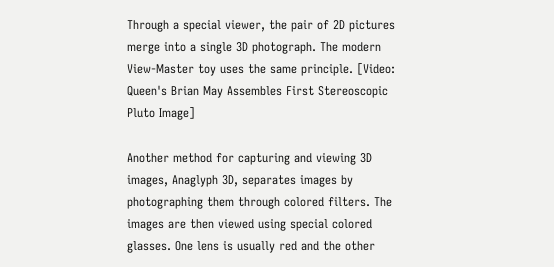Through a special viewer, the pair of 2D pictures merge into a single 3D photograph. The modern View-Master toy uses the same principle. [Video: Queen's Brian May Assembles First Stereoscopic Pluto Image]

Another method for capturing and viewing 3D images, Anaglyph 3D, separates images by photographing them through colored filters. The images are then viewed using special colored glasses. One lens is usually red and the other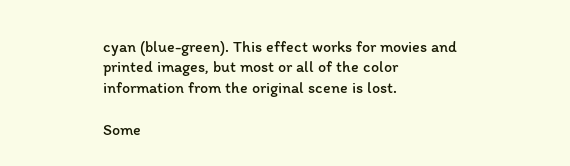cyan (blue-green). This effect works for movies and printed images, but most or all of the color information from the original scene is lost.

Some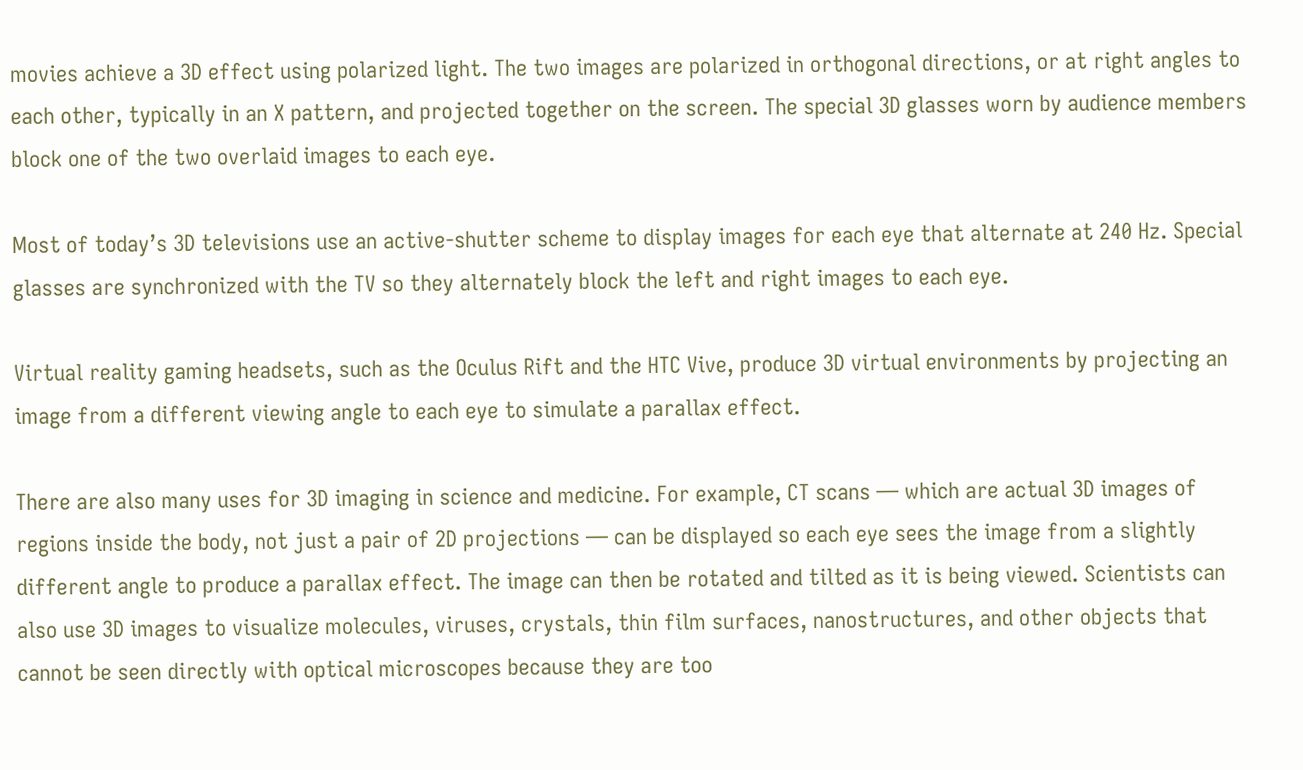movies achieve a 3D effect using polarized light. The two images are polarized in orthogonal directions, or at right angles to each other, typically in an X pattern, and projected together on the screen. The special 3D glasses worn by audience members block one of the two overlaid images to each eye.

Most of today’s 3D televisions use an active-shutter scheme to display images for each eye that alternate at 240 Hz. Special glasses are synchronized with the TV so they alternately block the left and right images to each eye.

Virtual reality gaming headsets, such as the Oculus Rift and the HTC Vive, produce 3D virtual environments by projecting an image from a different viewing angle to each eye to simulate a parallax effect.

There are also many uses for 3D imaging in science and medicine. For example, CT scans — which are actual 3D images of regions inside the body, not just a pair of 2D projections — can be displayed so each eye sees the image from a slightly different angle to produce a parallax effect. The image can then be rotated and tilted as it is being viewed. Scientists can also use 3D images to visualize molecules, viruses, crystals, thin film surfaces, nanostructures, and other objects that cannot be seen directly with optical microscopes because they are too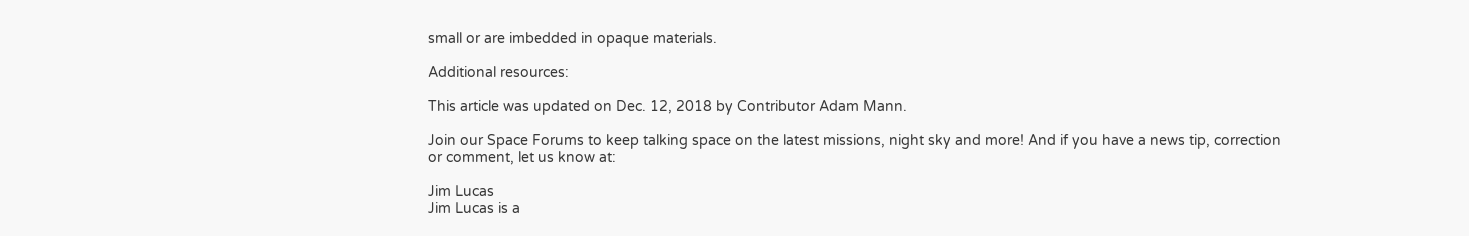small or are imbedded in opaque materials.

Additional resources:

This article was updated on Dec. 12, 2018 by Contributor Adam Mann.

Join our Space Forums to keep talking space on the latest missions, night sky and more! And if you have a news tip, correction or comment, let us know at:

Jim Lucas
Jim Lucas is a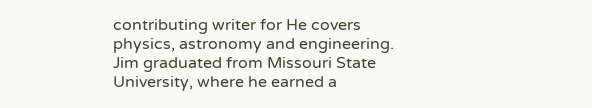contributing writer for He covers physics, astronomy and engineering. Jim graduated from Missouri State University, where he earned a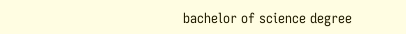bachelor of science degree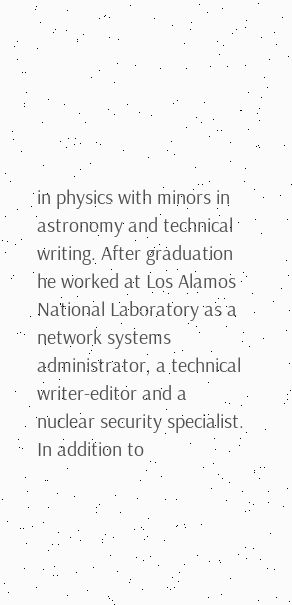in physics with minors in astronomy and technical writing. After graduation he worked at Los Alamos National Laboratory as a network systems administrator, a technical writer-editor and a nuclear security specialist. In addition to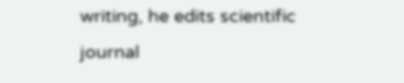writing, he edits scientific journal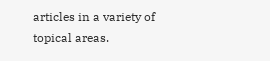articles in a variety of topical areas.